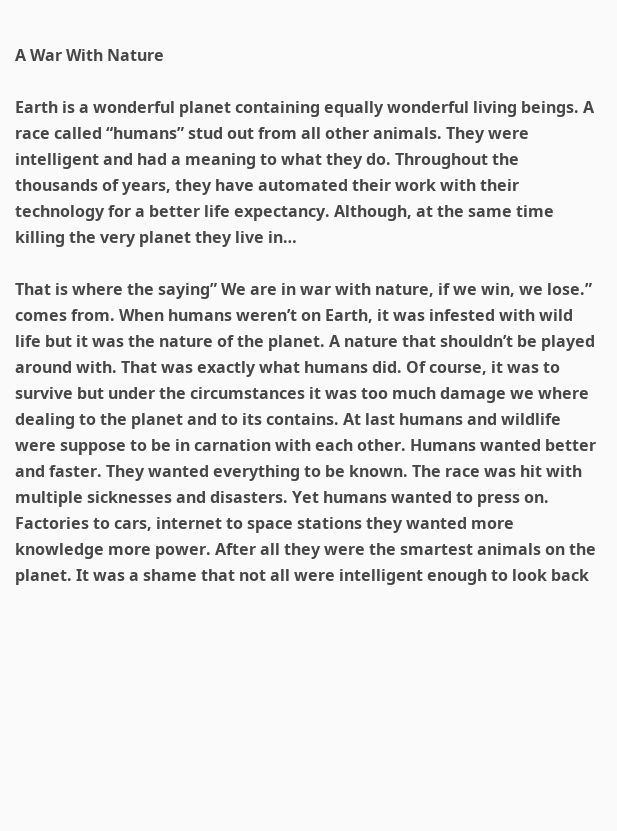A War With Nature

Earth is a wonderful planet containing equally wonderful living beings. A race called “humans” stud out from all other animals. They were intelligent and had a meaning to what they do. Throughout the thousands of years, they have automated their work with their technology for a better life expectancy. Although, at the same time killing the very planet they live in…

That is where the saying” We are in war with nature, if we win, we lose.” comes from. When humans weren’t on Earth, it was infested with wild life but it was the nature of the planet. A nature that shouldn’t be played around with. That was exactly what humans did. Of course, it was to survive but under the circumstances it was too much damage we where dealing to the planet and to its contains. At last humans and wildlife were suppose to be in carnation with each other. Humans wanted better and faster. They wanted everything to be known. The race was hit with multiple sicknesses and disasters. Yet humans wanted to press on. Factories to cars, internet to space stations they wanted more knowledge more power. After all they were the smartest animals on the planet. It was a shame that not all were intelligent enough to look back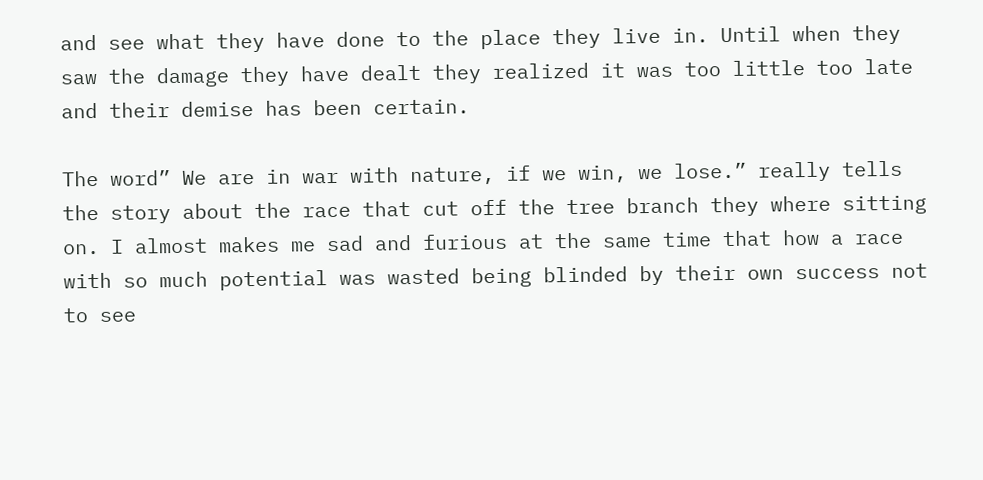and see what they have done to the place they live in. Until when they saw the damage they have dealt they realized it was too little too late and their demise has been certain.

The word” We are in war with nature, if we win, we lose.” really tells the story about the race that cut off the tree branch they where sitting on. I almost makes me sad and furious at the same time that how a race with so much potential was wasted being blinded by their own success not to see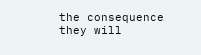the consequence they will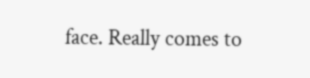face. Really comes to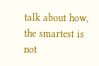talk about how, the smartest is not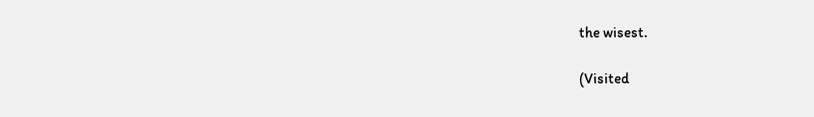the wisest.

(Visited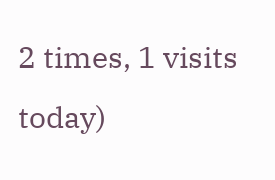2 times, 1 visits today)